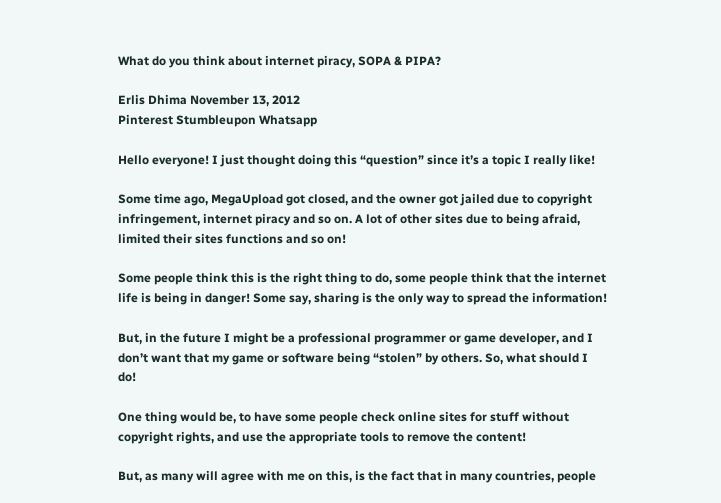What do you think about internet piracy, SOPA & PIPA?

Erlis Dhima November 13, 2012
Pinterest Stumbleupon Whatsapp

Hello everyone! I just thought doing this “question” since it’s a topic I really like!

Some time ago, MegaUpload got closed, and the owner got jailed due to copyright infringement, internet piracy and so on. A lot of other sites due to being afraid, limited their sites functions and so on!

Some people think this is the right thing to do, some people think that the internet life is being in danger! Some say, sharing is the only way to spread the information!

But, in the future I might be a professional programmer or game developer, and I don’t want that my game or software being “stolen” by others. So, what should I do!

One thing would be, to have some people check online sites for stuff without copyright rights, and use the appropriate tools to remove the content!

But, as many will agree with me on this, is the fact that in many countries, people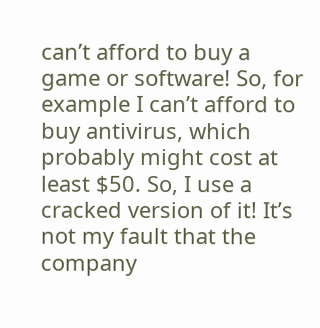can’t afford to buy a game or software! So, for example I can’t afford to buy antivirus, which probably might cost at least $50. So, I use a cracked version of it! It’s not my fault that the company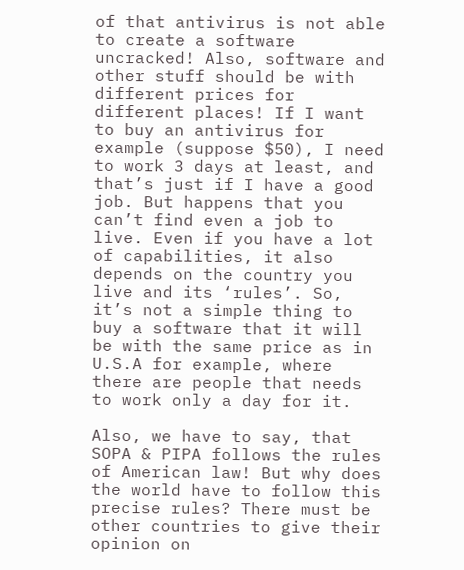of that antivirus is not able to create a software uncracked! Also, software and other stuff should be with different prices for different places! If I want to buy an antivirus for example (suppose $50), I need to work 3 days at least, and that’s just if I have a good job. But happens that you can’t find even a job to live. Even if you have a lot of capabilities, it also depends on the country you live and its ‘rules’. So, it’s not a simple thing to buy a software that it will be with the same price as in U.S.A for example, where there are people that needs to work only a day for it.

Also, we have to say, that SOPA & PIPA follows the rules of American law! But why does the world have to follow this precise rules? There must be other countries to give their opinion on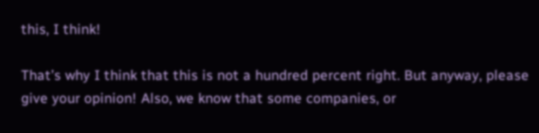this, I think!

That’s why I think that this is not a hundred percent right. But anyway, please give your opinion! Also, we know that some companies, or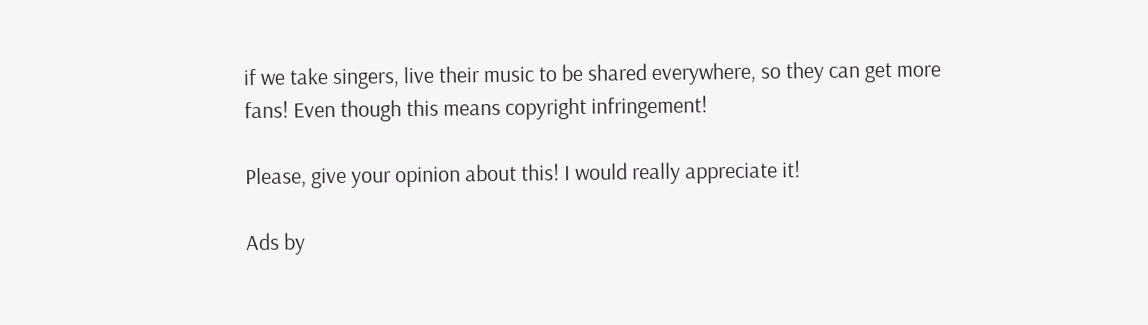if we take singers, live their music to be shared everywhere, so they can get more fans! Even though this means copyright infringement!

Please, give your opinion about this! I would really appreciate it!

Ads by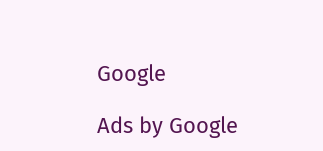Google

Ads by Google